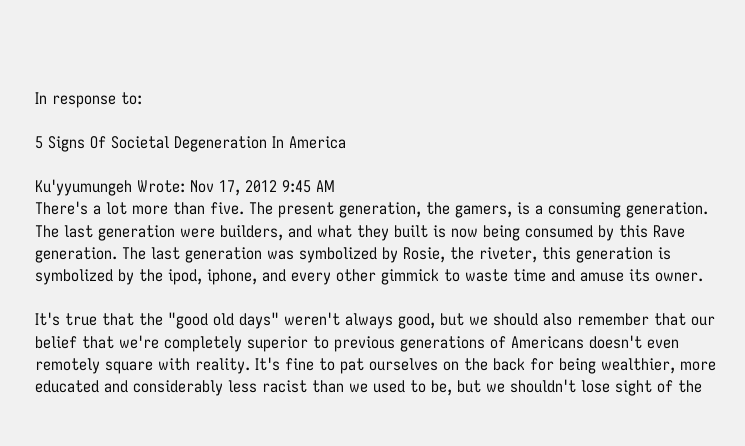In response to:

5 Signs Of Societal Degeneration In America

Ku'yyumungeh Wrote: Nov 17, 2012 9:45 AM
There's a lot more than five. The present generation, the gamers, is a consuming generation. The last generation were builders, and what they built is now being consumed by this Rave generation. The last generation was symbolized by Rosie, the riveter, this generation is symbolized by the ipod, iphone, and every other gimmick to waste time and amuse its owner.

It's true that the "good old days" weren't always good, but we should also remember that our belief that we're completely superior to previous generations of Americans doesn't even remotely square with reality. It's fine to pat ourselves on the back for being wealthier, more educated and considerably less racist than we used to be, but we shouldn't lose sight of the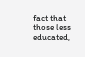fact that those less educated,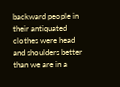backward people in their antiquated clothes were head and shoulders better than we are in a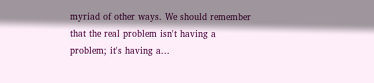myriad of other ways. We should remember that the real problem isn't having a problem; it's having a...